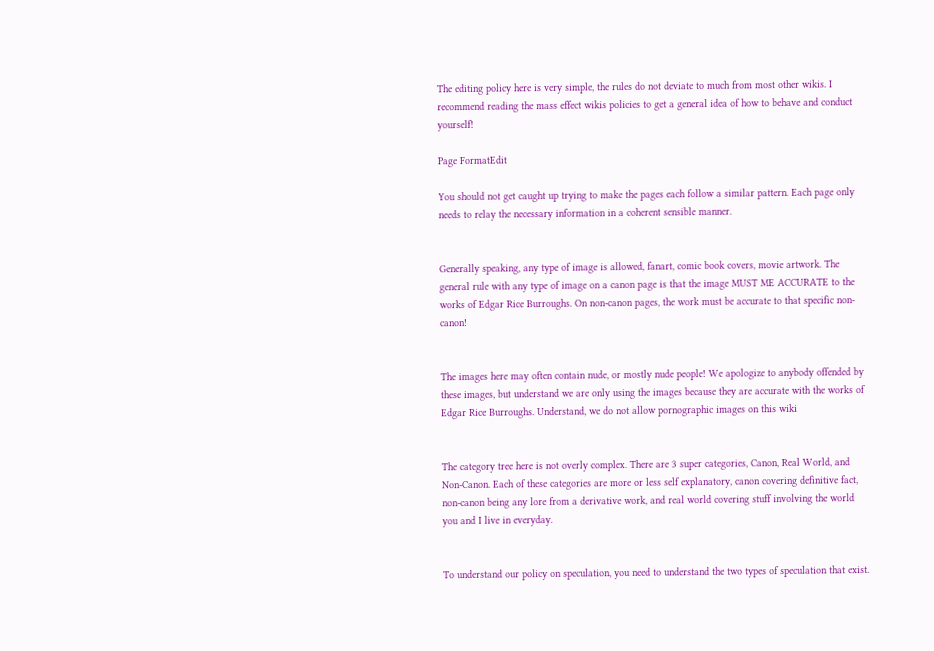The editing policy here is very simple, the rules do not deviate to much from most other wikis. I recommend reading the mass effect wikis policies to get a general idea of how to behave and conduct yourself!

Page FormatEdit

You should not get caught up trying to make the pages each follow a similar pattern. Each page only needs to relay the necessary information in a coherent sensible manner.


Generally speaking, any type of image is allowed, fanart, comic book covers, movie artwork. The general rule with any type of image on a canon page is that the image MUST ME ACCURATE to the works of Edgar Rice Burroughs. On non-canon pages, the work must be accurate to that specific non-canon!


The images here may often contain nude, or mostly nude people! We apologize to anybody offended by these images, but understand we are only using the images because they are accurate with the works of Edgar Rice Burroughs. Understand, we do not allow pornographic images on this wiki


The category tree here is not overly complex. There are 3 super categories, Canon, Real World, and Non-Canon. Each of these categories are more or less self explanatory, canon covering definitive fact, non-canon being any lore from a derivative work, and real world covering stuff involving the world you and I live in everyday.


To understand our policy on speculation, you need to understand the two types of speculation that exist.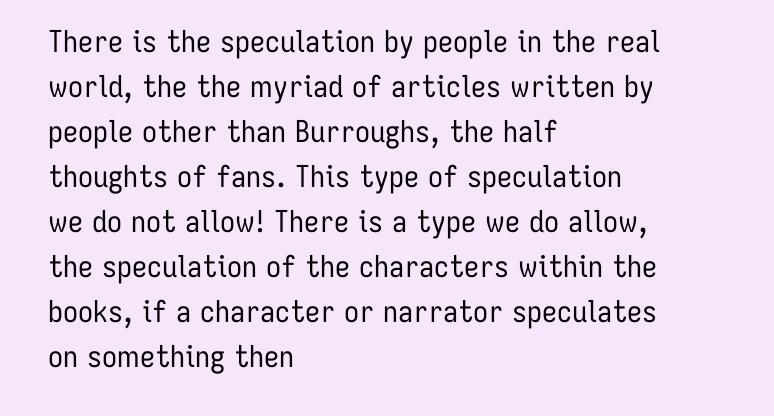There is the speculation by people in the real world, the the myriad of articles written by people other than Burroughs, the half thoughts of fans. This type of speculation we do not allow! There is a type we do allow, the speculation of the characters within the books, if a character or narrator speculates on something then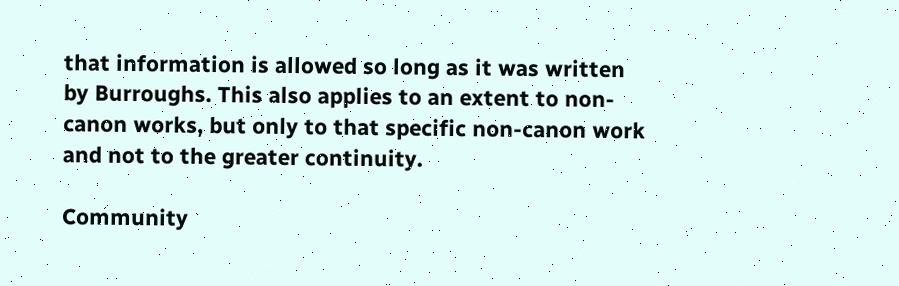that information is allowed so long as it was written by Burroughs. This also applies to an extent to non-canon works, but only to that specific non-canon work and not to the greater continuity.

Community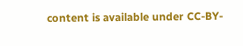content is available under CC-BY-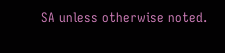SA unless otherwise noted.